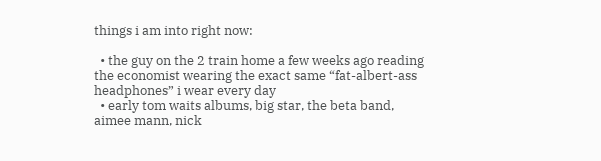things i am into right now:

  • the guy on the 2 train home a few weeks ago reading the economist wearing the exact same “fat-albert-ass headphones” i wear every day
  • early tom waits albums, big star, the beta band, aimee mann, nick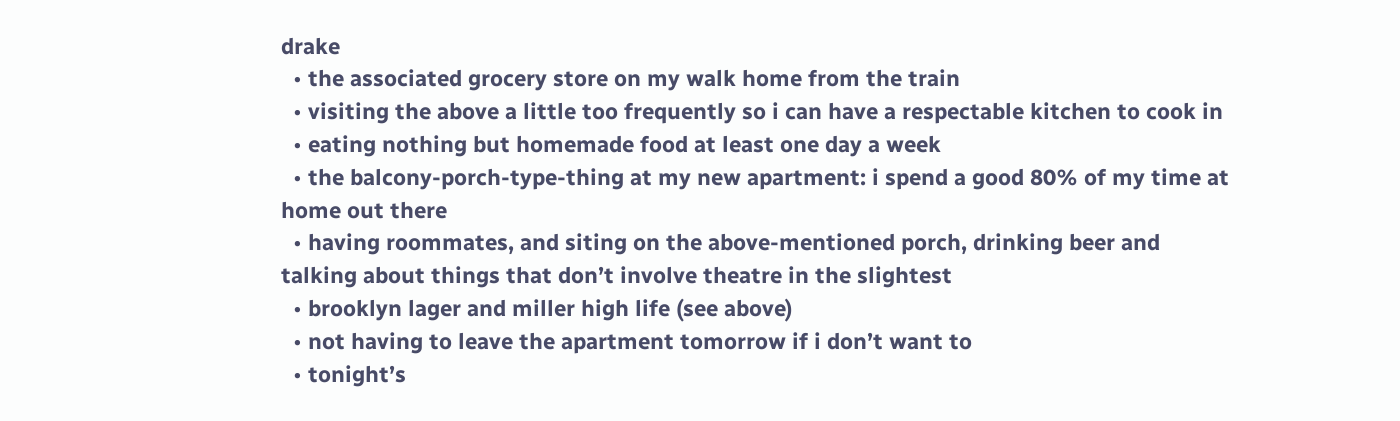drake
  • the associated grocery store on my walk home from the train
  • visiting the above a little too frequently so i can have a respectable kitchen to cook in
  • eating nothing but homemade food at least one day a week
  • the balcony-porch-type-thing at my new apartment: i spend a good 80% of my time at home out there
  • having roommates, and siting on the above-mentioned porch, drinking beer and talking about things that don’t involve theatre in the slightest
  • brooklyn lager and miller high life (see above)
  • not having to leave the apartment tomorrow if i don’t want to
  • tonight’s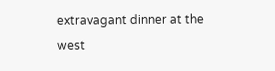extravagant dinner at the west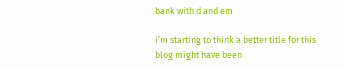bank with d and em

i’m starting to think a better title for this blog might have been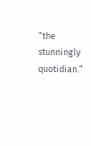“the stunningly quotidian.”